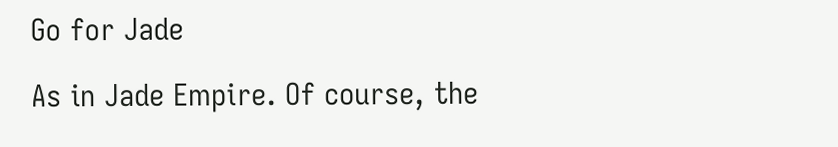Go for Jade

As in Jade Empire. Of course, the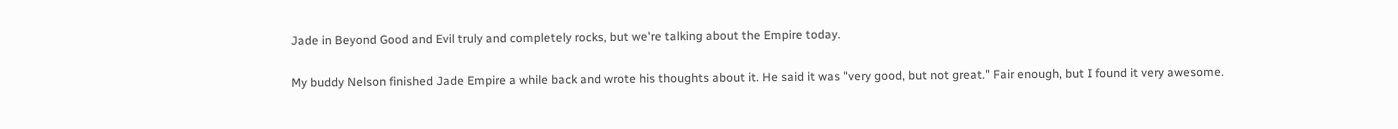Jade in Beyond Good and Evil truly and completely rocks, but we're talking about the Empire today.

My buddy Nelson finished Jade Empire a while back and wrote his thoughts about it. He said it was "very good, but not great." Fair enough, but I found it very awesome.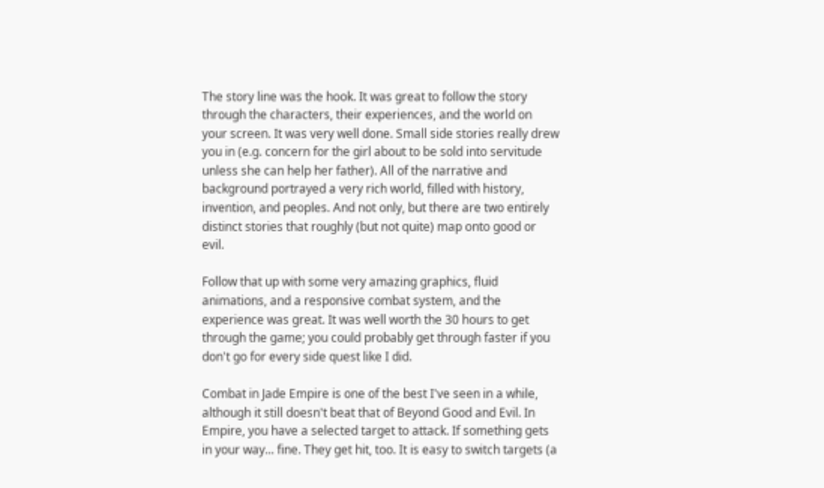The story line was the hook. It was great to follow the story through the characters, their experiences, and the world on your screen. It was very well done. Small side stories really drew you in (e.g. concern for the girl about to be sold into servitude unless she can help her father). All of the narrative and background portrayed a very rich world, filled with history, invention, and peoples. And not only, but there are two entirely distinct stories that roughly (but not quite) map onto good or evil.

Follow that up with some very amazing graphics, fluid animations, and a responsive combat system, and the experience was great. It was well worth the 30 hours to get through the game; you could probably get through faster if you don't go for every side quest like I did.

Combat in Jade Empire is one of the best I've seen in a while, although it still doesn't beat that of Beyond Good and Evil. In Empire, you have a selected target to attack. If something gets in your way... fine. They get hit, too. It is easy to switch targets (a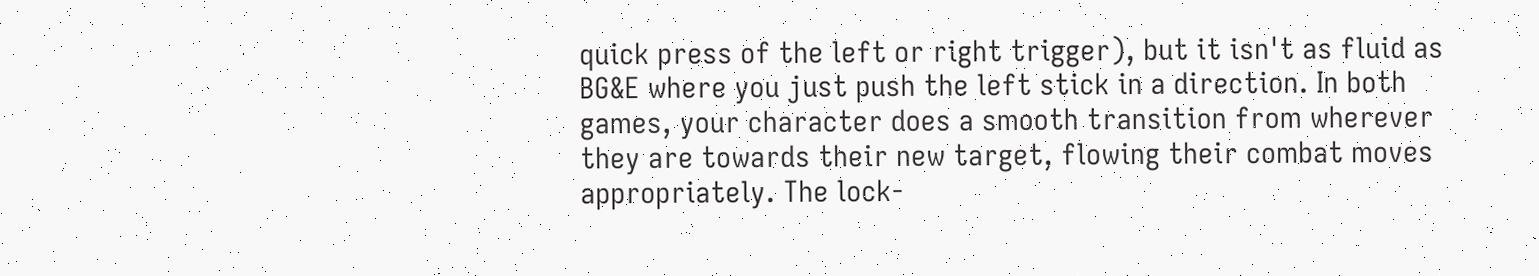quick press of the left or right trigger), but it isn't as fluid as BG&E where you just push the left stick in a direction. In both games, your character does a smooth transition from wherever they are towards their new target, flowing their combat moves appropriately. The lock-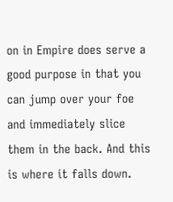on in Empire does serve a good purpose in that you can jump over your foe and immediately slice them in the back. And this is where it falls down.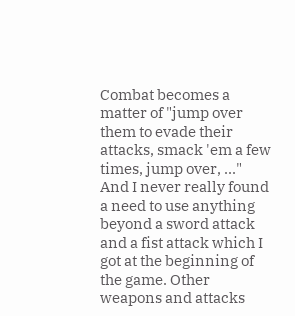Combat becomes a matter of "jump over them to evade their attacks, smack 'em a few times, jump over, ..." And I never really found a need to use anything beyond a sword attack and a fist attack which I got at the beginning of the game. Other weapons and attacks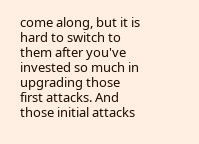come along, but it is hard to switch to them after you've invested so much in upgrading those first attacks. And those initial attacks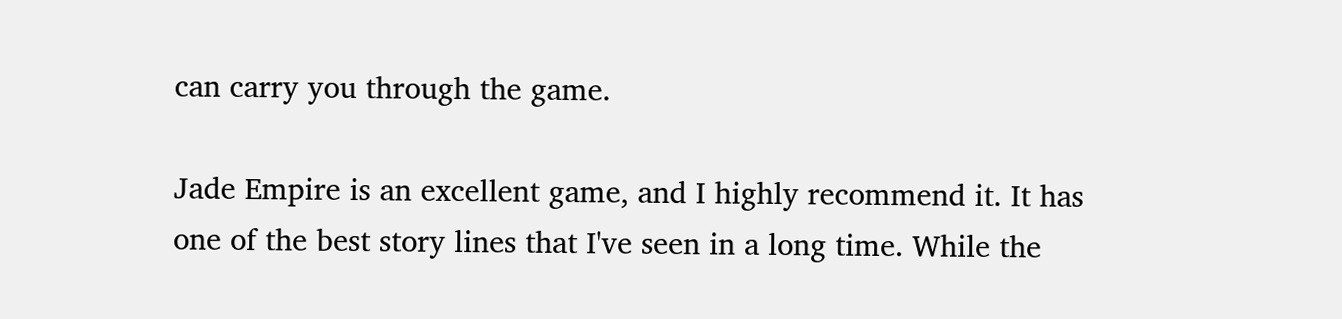can carry you through the game.

Jade Empire is an excellent game, and I highly recommend it. It has one of the best story lines that I've seen in a long time. While the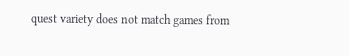quest variety does not match games from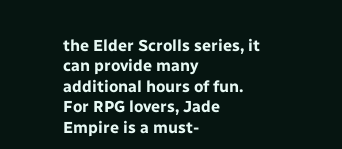the Elder Scrolls series, it can provide many additional hours of fun. For RPG lovers, Jade Empire is a must-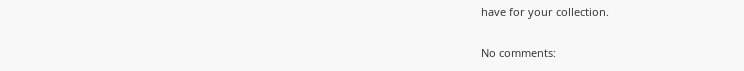have for your collection.

No comments: